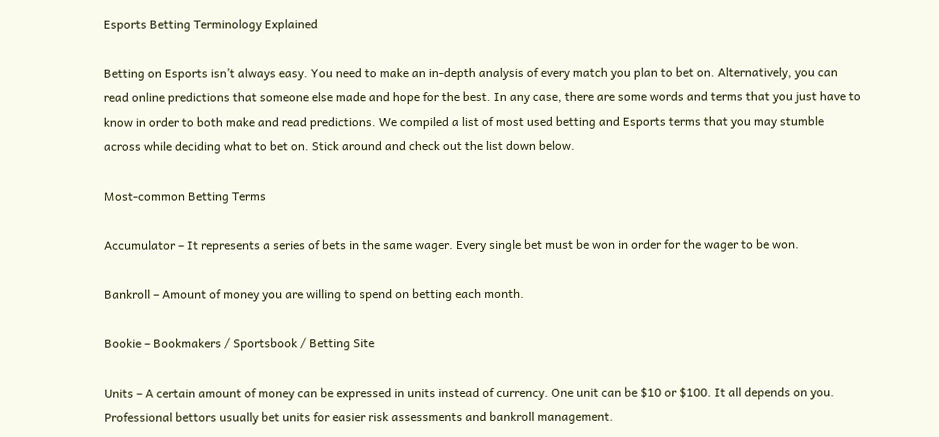Esports Betting Terminology Explained

Betting on Esports isn’t always easy. You need to make an in-depth analysis of every match you plan to bet on. Alternatively, you can read online predictions that someone else made and hope for the best. In any case, there are some words and terms that you just have to know in order to both make and read predictions. We compiled a list of most used betting and Esports terms that you may stumble across while deciding what to bet on. Stick around and check out the list down below.

Most-common Betting Terms

Accumulator – It represents a series of bets in the same wager. Every single bet must be won in order for the wager to be won.

Bankroll – Amount of money you are willing to spend on betting each month.

Bookie – Bookmakers / Sportsbook / Betting Site

Units – A certain amount of money can be expressed in units instead of currency. One unit can be $10 or $100. It all depends on you. Professional bettors usually bet units for easier risk assessments and bankroll management.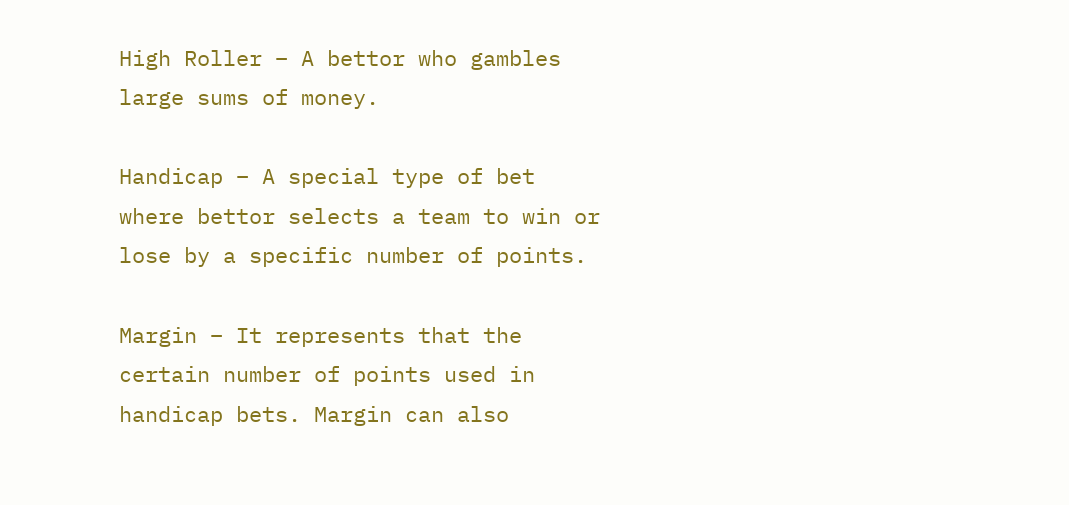High Roller – A bettor who gambles large sums of money.

Handicap – A special type of bet where bettor selects a team to win or lose by a specific number of points.

Margin – It represents that the certain number of points used in handicap bets. Margin can also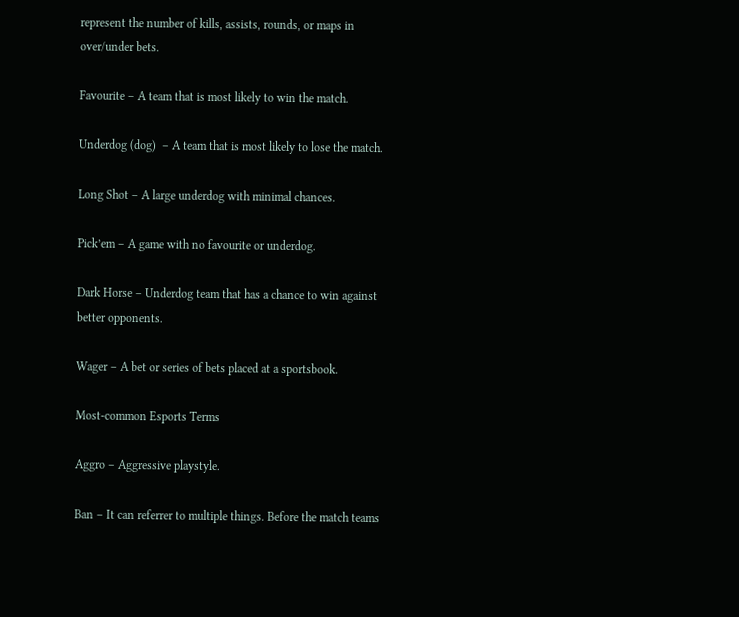represent the number of kills, assists, rounds, or maps in over/under bets.

Favourite – A team that is most likely to win the match.

Underdog (dog)  – A team that is most likely to lose the match.

Long Shot – A large underdog with minimal chances.

Pick’em – A game with no favourite or underdog.

Dark Horse – Underdog team that has a chance to win against better opponents.

Wager – A bet or series of bets placed at a sportsbook.

Most-common Esports Terms

Aggro – Aggressive playstyle.

Ban – It can referrer to multiple things. Before the match teams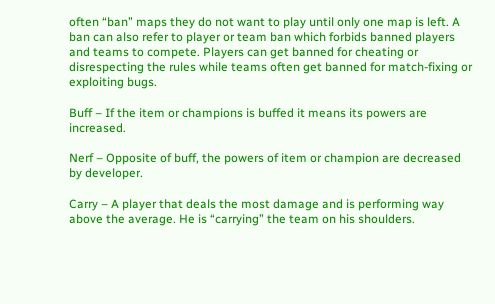often “ban” maps they do not want to play until only one map is left. A ban can also refer to player or team ban which forbids banned players and teams to compete. Players can get banned for cheating or disrespecting the rules while teams often get banned for match-fixing or exploiting bugs.

Buff – If the item or champions is buffed it means its powers are increased.

Nerf – Opposite of buff, the powers of item or champion are decreased by developer.

Carry – A player that deals the most damage and is performing way above the average. He is “carrying” the team on his shoulders.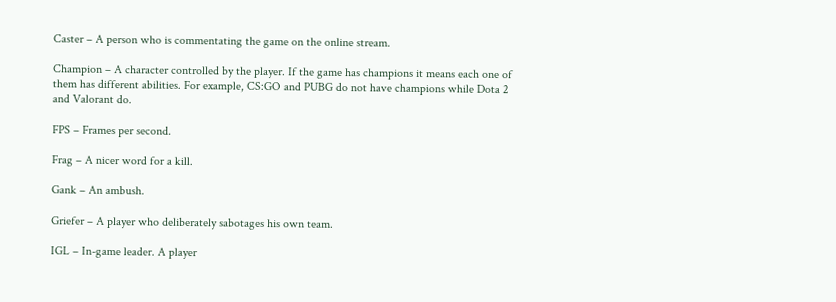Caster – A person who is commentating the game on the online stream.

Champion – A character controlled by the player. If the game has champions it means each one of them has different abilities. For example, CS:GO and PUBG do not have champions while Dota 2 and Valorant do.

FPS – Frames per second.

Frag – A nicer word for a kill.

Gank – An ambush.

Griefer – A player who deliberately sabotages his own team.

IGL – In-game leader. A player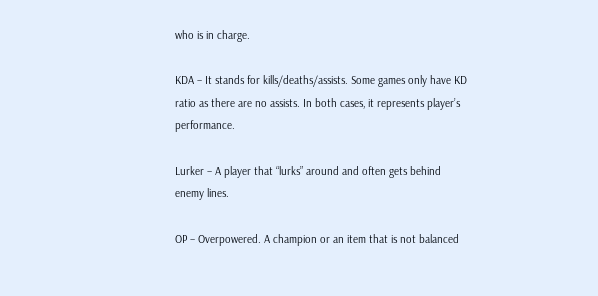who is in charge.

KDA – It stands for kills/deaths/assists. Some games only have KD ratio as there are no assists. In both cases, it represents player’s performance.

Lurker – A player that “lurks” around and often gets behind enemy lines.

OP – Overpowered. A champion or an item that is not balanced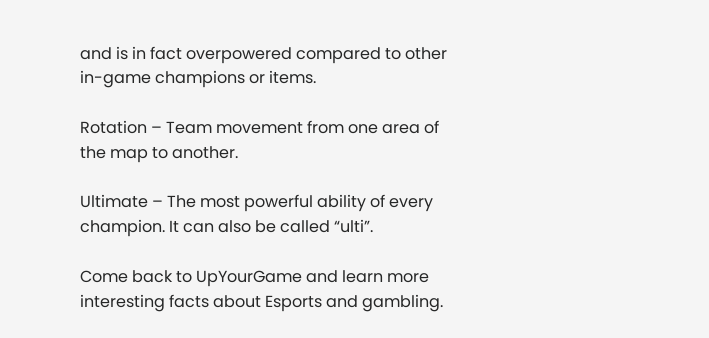and is in fact overpowered compared to other in-game champions or items.

Rotation – Team movement from one area of the map to another.

Ultimate – The most powerful ability of every champion. It can also be called “ulti”.

Come back to UpYourGame and learn more interesting facts about Esports and gambling.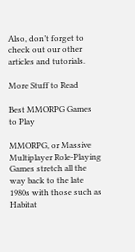Also, don’t forget to check out our other articles and tutorials.

More Stuff to Read

Best MMORPG Games to Play

MMORPG, or Massive Multiplayer Role-Playing Games stretch all the way back to the late 1980s with those such as Habitat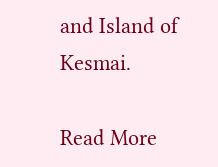and Island of Kesmai.

Read More